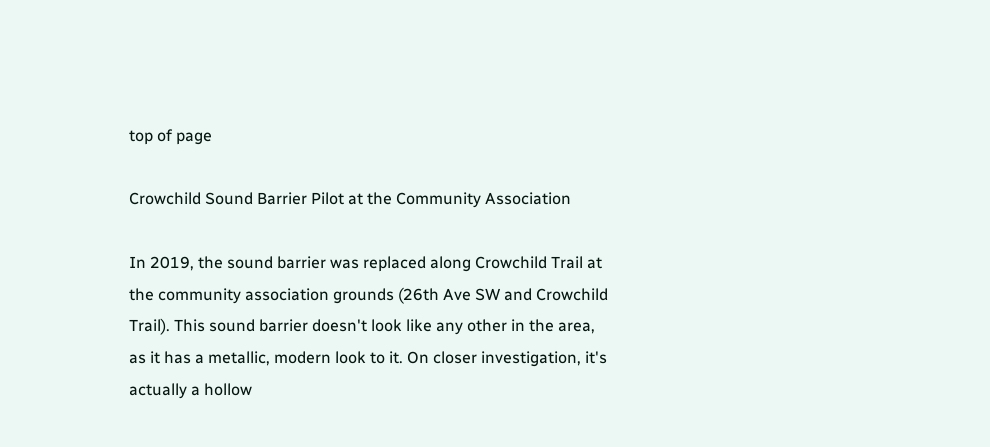top of page

Crowchild Sound Barrier Pilot at the Community Association

In 2019, the sound barrier was replaced along Crowchild Trail at the community association grounds (26th Ave SW and Crowchild Trail). This sound barrier doesn't look like any other in the area, as it has a metallic, modern look to it. On closer investigation, it's actually a hollow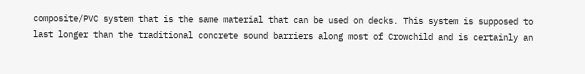composite/PVC system that is the same material that can be used on decks. This system is supposed to last longer than the traditional concrete sound barriers along most of Crowchild and is certainly an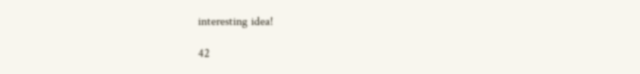interesting idea!

42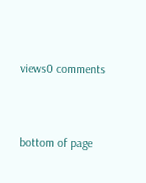views0 comments


bottom of page